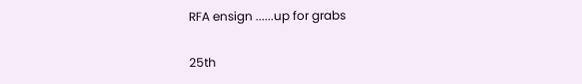RFA ensign ......up for grabs

25th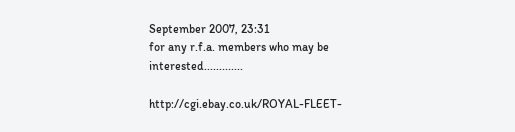September 2007, 23:31
for any r.f.a. members who may be interested.............

http://cgi.ebay.co.uk/ROYAL-FLEET-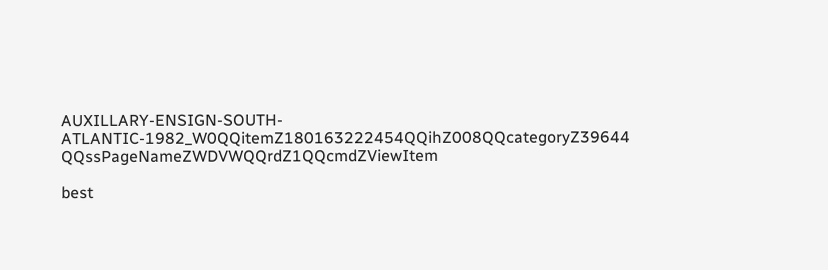AUXILLARY-ENSIGN-SOUTH-ATLANTIC-1982_W0QQitemZ180163222454QQihZ008QQcategoryZ39644 QQssPageNameZWDVWQQrdZ1QQcmdZViewItem

best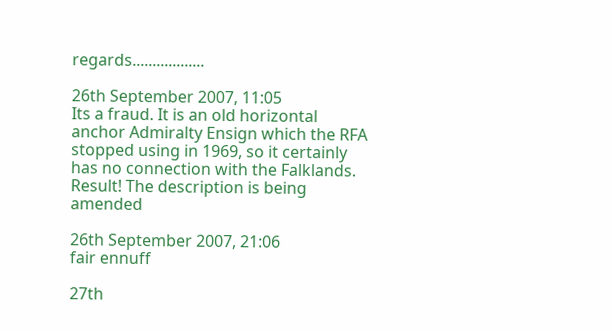regards..................

26th September 2007, 11:05
Its a fraud. It is an old horizontal anchor Admiralty Ensign which the RFA stopped using in 1969, so it certainly has no connection with the Falklands.
Result! The description is being amended

26th September 2007, 21:06
fair ennuff

27th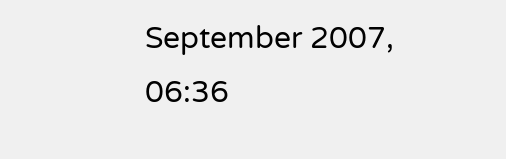September 2007, 06:36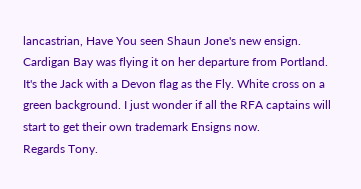lancastrian, Have You seen Shaun Jone's new ensign. Cardigan Bay was flying it on her departure from Portland. It's the Jack with a Devon flag as the Fly. White cross on a green background. I just wonder if all the RFA captains will start to get their own trademark Ensigns now.
Regards Tony.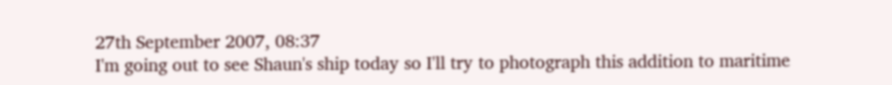27th September 2007, 08:37
I'm going out to see Shaun's ship today so I'll try to photograph this addition to maritime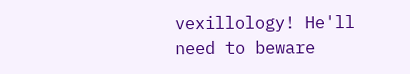vexillology! He'll need to beware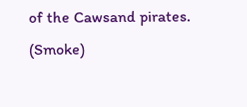of the Cawsand pirates. (Smoke)